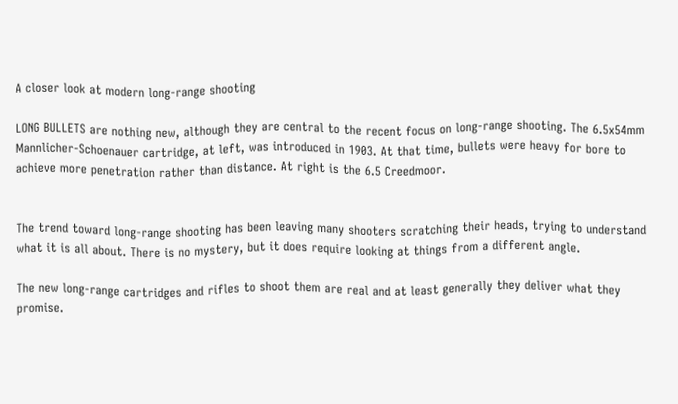A closer look at modern long-range shooting

LONG BULLETS are nothing new, although they are central to the recent focus on long-range shooting. The 6.5x54mm Mannlicher-Schoenauer cartridge, at left, was introduced in 1903. At that time, bullets were heavy for bore to achieve more penetration rather than distance. At right is the 6.5 Creedmoor.


The trend toward long-range shooting has been leaving many shooters scratching their heads, trying to understand what it is all about. There is no mystery, but it does require looking at things from a different angle.

The new long-range cartridges and rifles to shoot them are real and at least generally they deliver what they promise.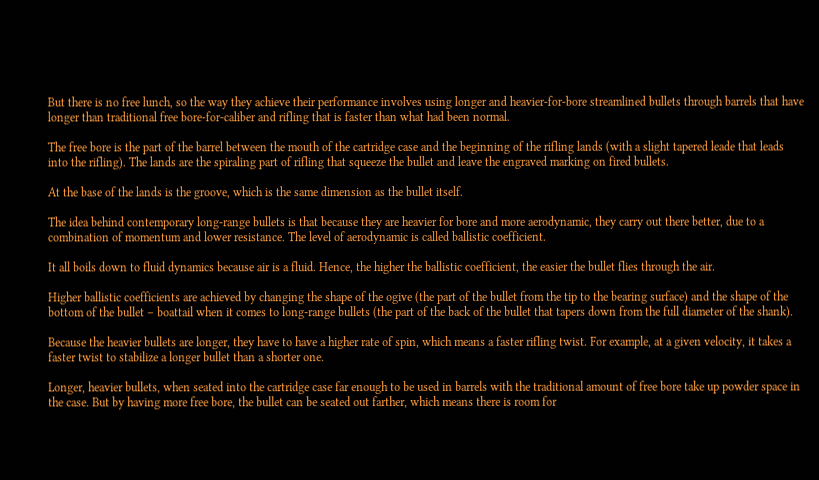But there is no free lunch, so the way they achieve their performance involves using longer and heavier-for-bore streamlined bullets through barrels that have longer than traditional free bore-for-caliber and rifling that is faster than what had been normal.

The free bore is the part of the barrel between the mouth of the cartridge case and the beginning of the rifling lands (with a slight tapered leade that leads into the rifling). The lands are the spiraling part of rifling that squeeze the bullet and leave the engraved marking on fired bullets.

At the base of the lands is the groove, which is the same dimension as the bullet itself.

The idea behind contemporary long-range bullets is that because they are heavier for bore and more aerodynamic, they carry out there better, due to a combination of momentum and lower resistance. The level of aerodynamic is called ballistic coefficient.

It all boils down to fluid dynamics because air is a fluid. Hence, the higher the ballistic coefficient, the easier the bullet flies through the air.

Higher ballistic coefficients are achieved by changing the shape of the ogive (the part of the bullet from the tip to the bearing surface) and the shape of the bottom of the bullet – boattail when it comes to long-range bullets (the part of the back of the bullet that tapers down from the full diameter of the shank).

Because the heavier bullets are longer, they have to have a higher rate of spin, which means a faster rifling twist. For example, at a given velocity, it takes a faster twist to stabilize a longer bullet than a shorter one.

Longer, heavier bullets, when seated into the cartridge case far enough to be used in barrels with the traditional amount of free bore take up powder space in the case. But by having more free bore, the bullet can be seated out farther, which means there is room for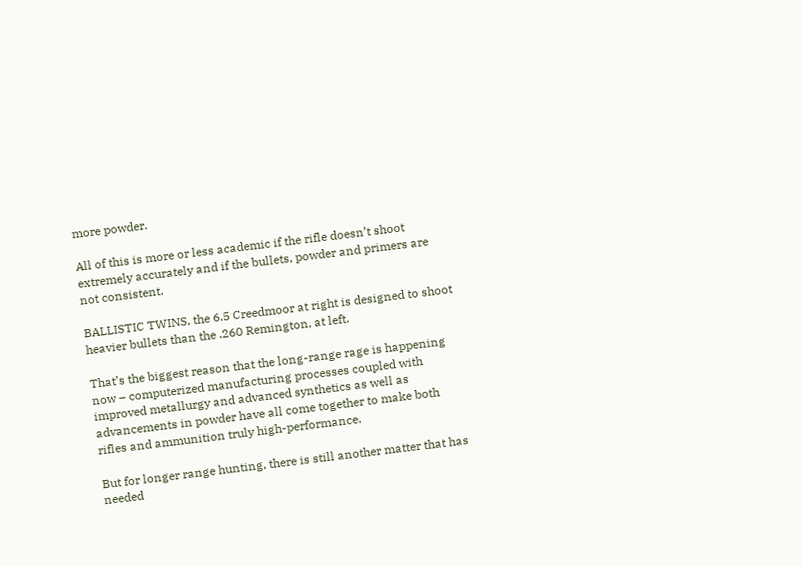more powder.

All of this is more or less academic if the rifle doesn’t shoot extremely accurately and if the bullets, powder and primers are not consistent.

BALLISTIC TWINS, the 6.5 Creedmoor at right is designed to shoot heavier bullets than the .260 Remington, at left.

That’s the biggest reason that the long-range rage is happening now – computerized manufacturing processes coupled with improved metallurgy and advanced synthetics as well as advancements in powder have all come together to make both rifles and ammunition truly high-performance.

But for longer range hunting, there is still another matter that has needed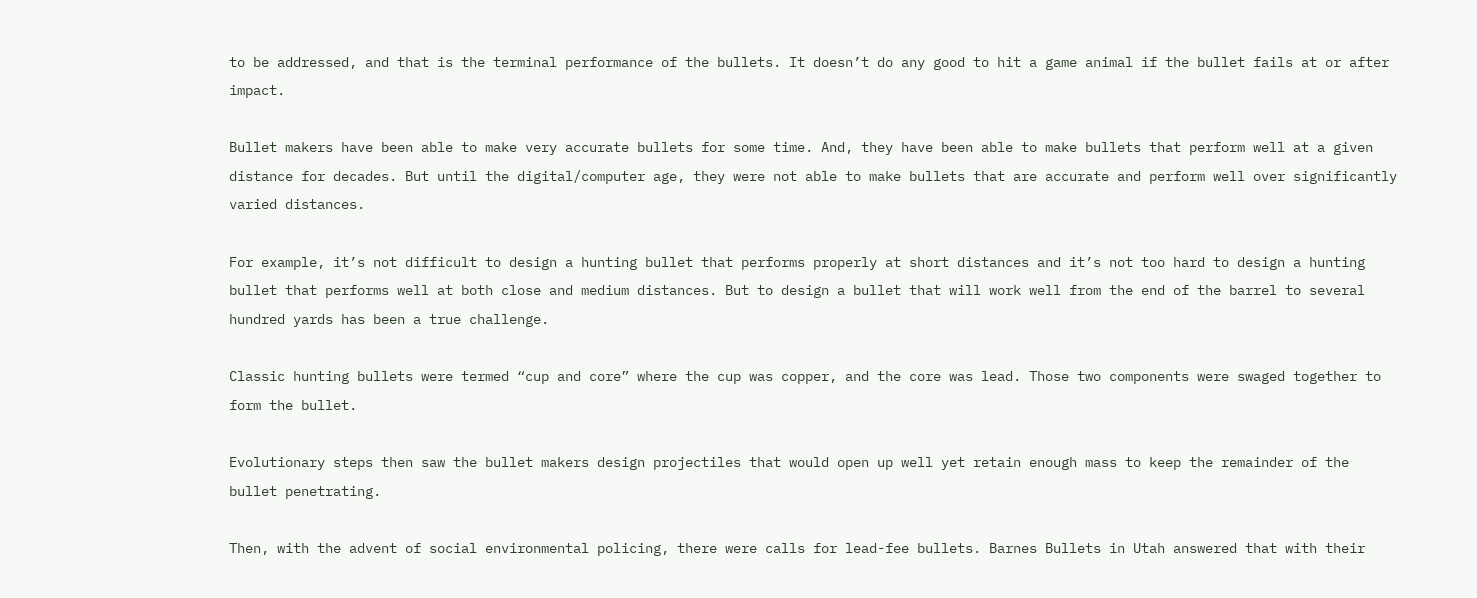to be addressed, and that is the terminal performance of the bullets. It doesn’t do any good to hit a game animal if the bullet fails at or after impact.

Bullet makers have been able to make very accurate bullets for some time. And, they have been able to make bullets that perform well at a given distance for decades. But until the digital/computer age, they were not able to make bullets that are accurate and perform well over significantly varied distances.

For example, it’s not difficult to design a hunting bullet that performs properly at short distances and it’s not too hard to design a hunting bullet that performs well at both close and medium distances. But to design a bullet that will work well from the end of the barrel to several hundred yards has been a true challenge.

Classic hunting bullets were termed “cup and core” where the cup was copper, and the core was lead. Those two components were swaged together to form the bullet.

Evolutionary steps then saw the bullet makers design projectiles that would open up well yet retain enough mass to keep the remainder of the bullet penetrating.

Then, with the advent of social environmental policing, there were calls for lead-fee bullets. Barnes Bullets in Utah answered that with their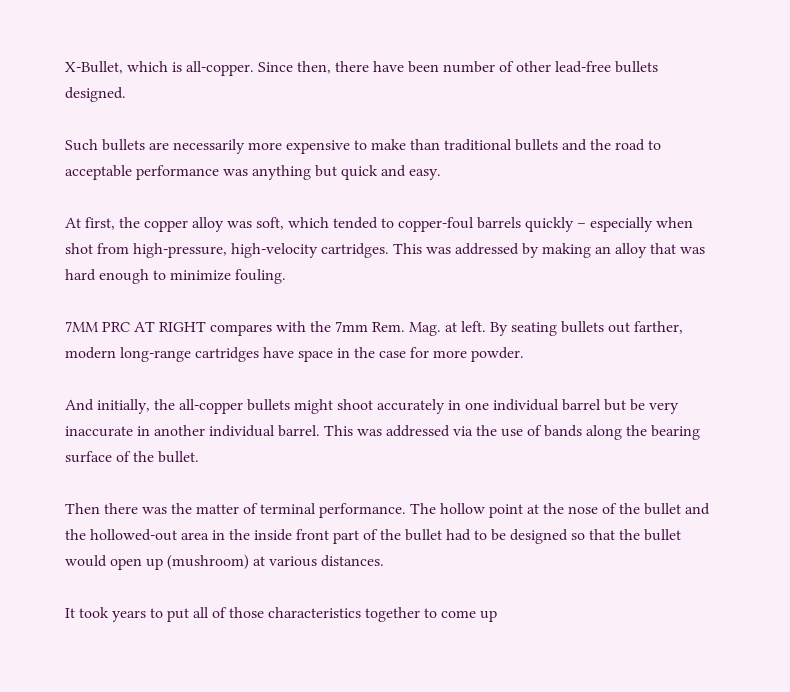X-Bullet, which is all-copper. Since then, there have been number of other lead-free bullets designed.

Such bullets are necessarily more expensive to make than traditional bullets and the road to acceptable performance was anything but quick and easy.

At first, the copper alloy was soft, which tended to copper-foul barrels quickly – especially when shot from high-pressure, high-velocity cartridges. This was addressed by making an alloy that was hard enough to minimize fouling.

7MM PRC AT RIGHT compares with the 7mm Rem. Mag. at left. By seating bullets out farther, modern long-range cartridges have space in the case for more powder.

And initially, the all-copper bullets might shoot accurately in one individual barrel but be very inaccurate in another individual barrel. This was addressed via the use of bands along the bearing surface of the bullet.

Then there was the matter of terminal performance. The hollow point at the nose of the bullet and the hollowed-out area in the inside front part of the bullet had to be designed so that the bullet would open up (mushroom) at various distances.

It took years to put all of those characteristics together to come up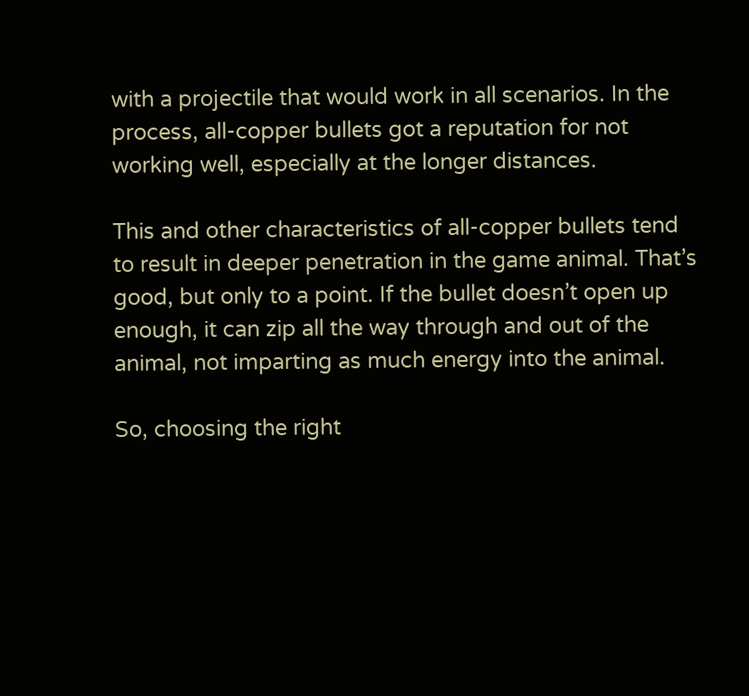with a projectile that would work in all scenarios. In the process, all-copper bullets got a reputation for not working well, especially at the longer distances.

This and other characteristics of all-copper bullets tend to result in deeper penetration in the game animal. That’s good, but only to a point. If the bullet doesn’t open up enough, it can zip all the way through and out of the animal, not imparting as much energy into the animal.

So, choosing the right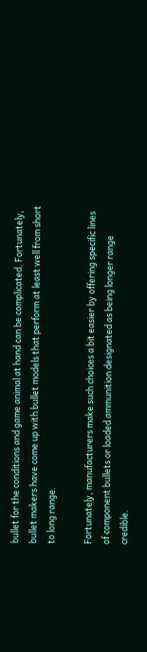bullet for the conditions and game animal at hand can be complicated. Fortunately, bullet makers have come up with bullet models that perform at least well from short to long range.

Fortunately, manufacturers make such choices a bit easier by offering specific lines of component bullets or loaded ammunition designated as being longer range credible.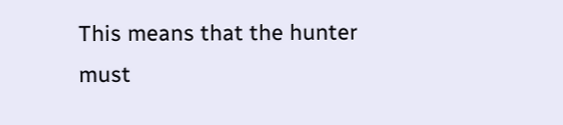This means that the hunter must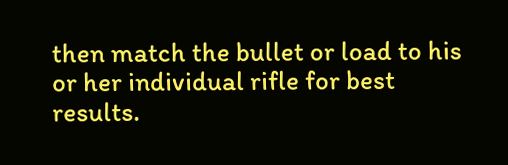then match the bullet or load to his or her individual rifle for best results.